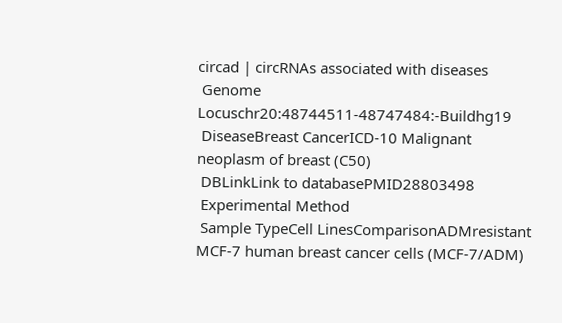circad | circRNAs associated with diseases
 Genome Locuschr20:48744511-48747484:-Buildhg19
 DiseaseBreast CancerICD-10 Malignant neoplasm of breast (C50)
 DBLinkLink to databasePMID28803498
 Experimental Method
 Sample TypeCell LinesComparisonADMresistant MCF-7 human breast cancer cells (MCF-7/ADM)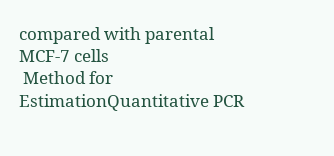compared with parental MCF-7 cells
 Method for EstimationQuantitative PCR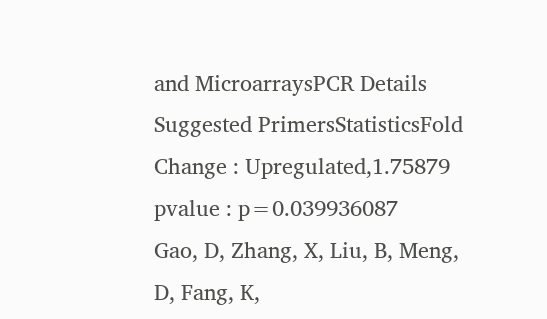and MicroarraysPCR Details
Suggested PrimersStatisticsFold Change : Upregulated,1.75879
pvalue : p=0.039936087
Gao, D, Zhang, X, Liu, B, Meng, D, Fang, K,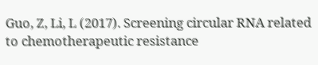Guo, Z, Li, L (2017). Screening circular RNA related to chemotherapeutic resistance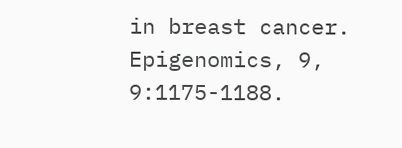in breast cancer. Epigenomics, 9, 9:1175-1188.